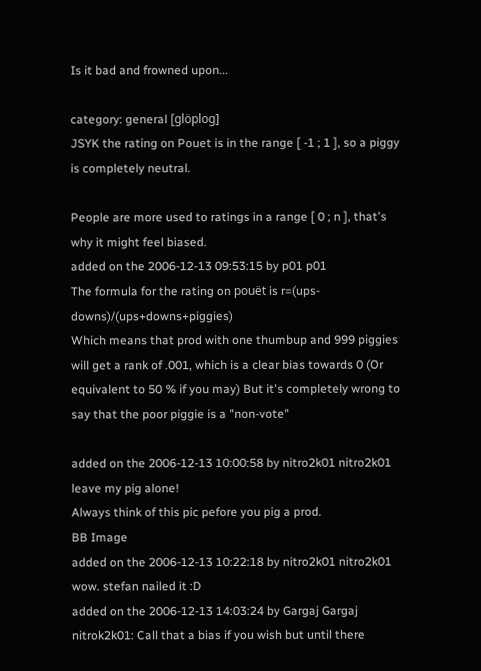Is it bad and frowned upon...

category: general [glöplog]
JSYK the rating on Pouet is in the range [ -1 ; 1 ], so a piggy is completely neutral.

People are more used to ratings in a range [ 0 ; n ], that's why it might feel biased.
added on the 2006-12-13 09:53:15 by p01 p01
The formula for the rating on pouët is r=(ups-downs)/(ups+downs+piggies)
Which means that prod with one thumbup and 999 piggies will get a rank of .001, which is a clear bias towards 0 (Or equivalent to 50 % if you may) But it's completely wrong to say that the poor piggie is a "non-vote"

added on the 2006-12-13 10:00:58 by nitro2k01 nitro2k01
leave my pig alone!
Always think of this pic pefore you pig a prod.
BB Image
added on the 2006-12-13 10:22:18 by nitro2k01 nitro2k01
wow. stefan nailed it :D
added on the 2006-12-13 14:03:24 by Gargaj Gargaj
nitrok2k01: Call that a bias if you wish but until there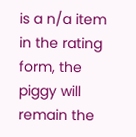is a n/a item in the rating form, the piggy will remain the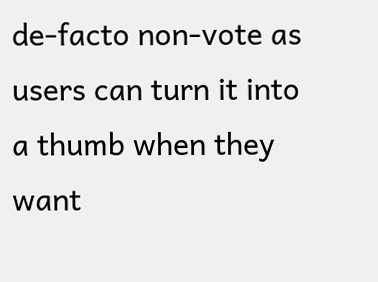de-facto non-vote as users can turn it into a thumb when they want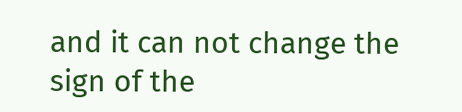and it can not change the sign of the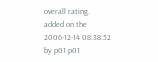overall rating.
added on the 2006-12-14 08:38:52 by p01 p01